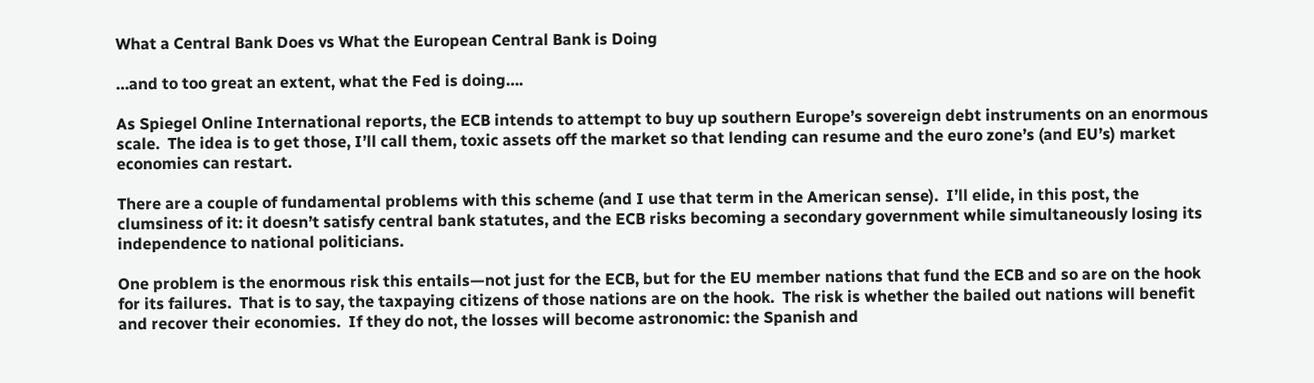What a Central Bank Does vs What the European Central Bank is Doing

…and to too great an extent, what the Fed is doing….

As Spiegel Online International reports, the ECB intends to attempt to buy up southern Europe’s sovereign debt instruments on an enormous scale.  The idea is to get those, I’ll call them, toxic assets off the market so that lending can resume and the euro zone’s (and EU’s) market economies can restart.

There are a couple of fundamental problems with this scheme (and I use that term in the American sense).  I’ll elide, in this post, the clumsiness of it: it doesn’t satisfy central bank statutes, and the ECB risks becoming a secondary government while simultaneously losing its independence to national politicians.

One problem is the enormous risk this entails—not just for the ECB, but for the EU member nations that fund the ECB and so are on the hook for its failures.  That is to say, the taxpaying citizens of those nations are on the hook.  The risk is whether the bailed out nations will benefit and recover their economies.  If they do not, the losses will become astronomic: the Spanish and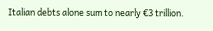Italian debts alone sum to nearly €3 trillion.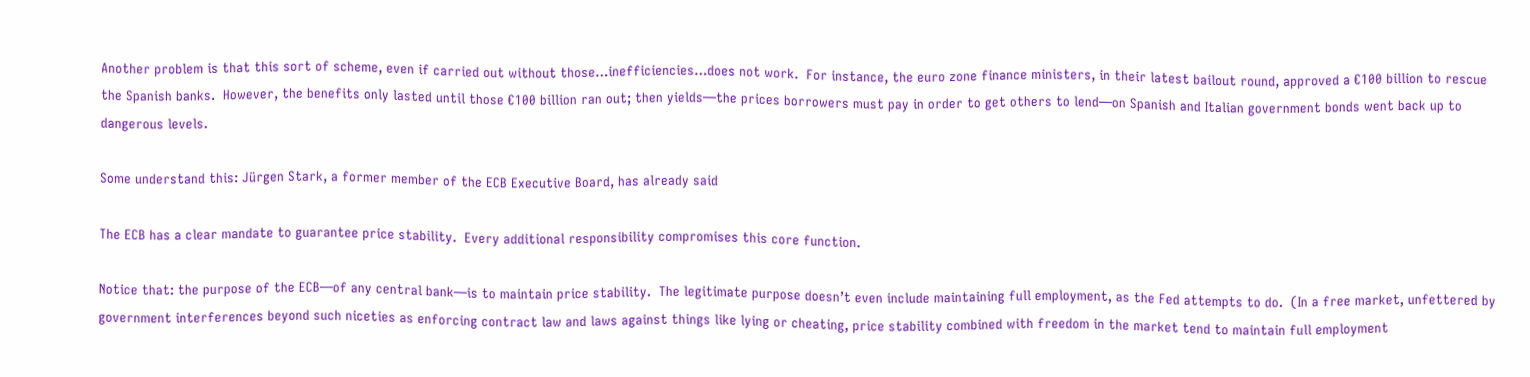Another problem is that this sort of scheme, even if carried out without those…inefficiencies…does not work.  For instance, the euro zone finance ministers, in their latest bailout round, approved a €100 billion to rescue the Spanish banks.  However, the benefits only lasted until those €100 billion ran out; then yields—the prices borrowers must pay in order to get others to lend—on Spanish and Italian government bonds went back up to dangerous levels.

Some understand this: Jürgen Stark, a former member of the ECB Executive Board, has already said

The ECB has a clear mandate to guarantee price stability.  Every additional responsibility compromises this core function.

Notice that: the purpose of the ECB—of any central bank—is to maintain price stability.  The legitimate purpose doesn’t even include maintaining full employment, as the Fed attempts to do.  (In a free market, unfettered by government interferences beyond such niceties as enforcing contract law and laws against things like lying or cheating, price stability combined with freedom in the market tend to maintain full employment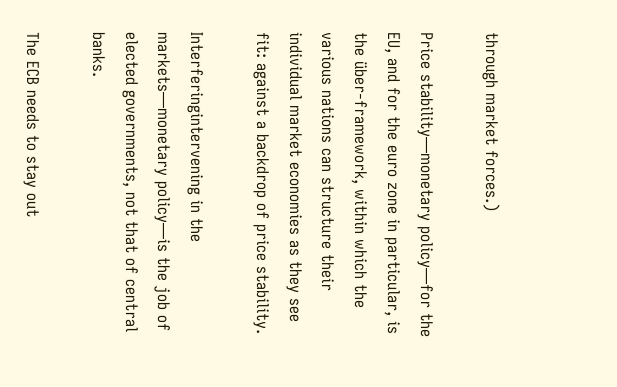through market forces.)

Price stability—monetary policy—for the EU, and for the euro zone in particular, is the über-framework, within which the various nations can structure their individual market economies as they see fit: against a backdrop of price stability.

Interferingintervening in the markets—monetary policy—is the job of elected governments, not that of central banks.

The ECB needs to stay out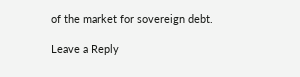of the market for sovereign debt.

Leave a Reply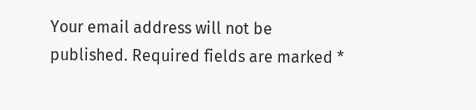Your email address will not be published. Required fields are marked *